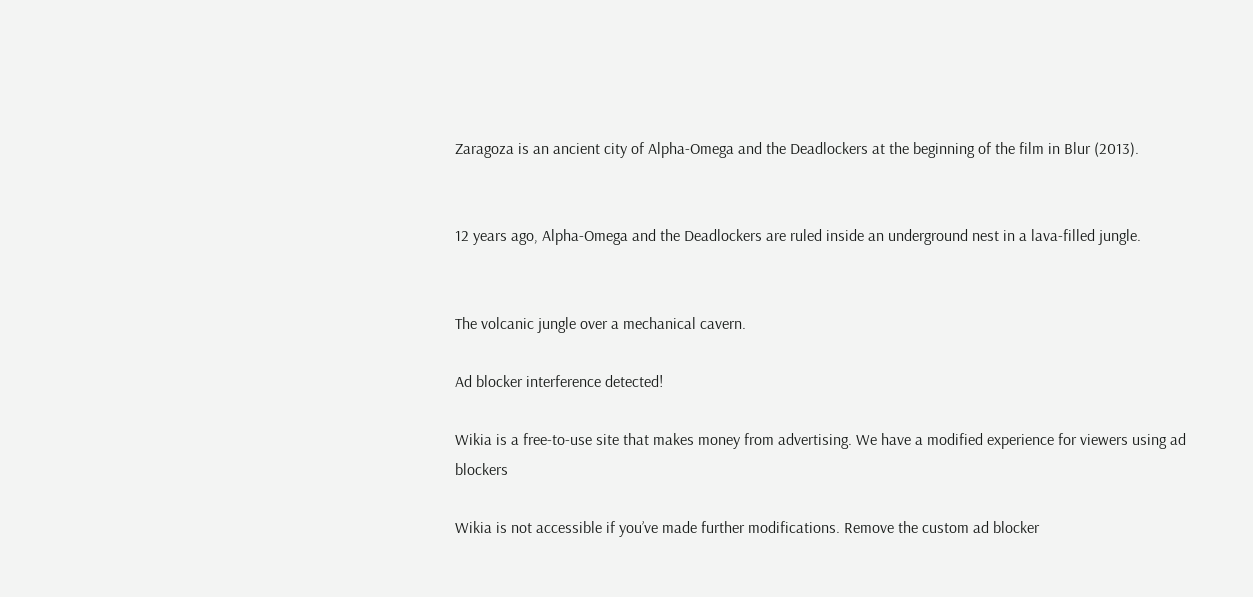Zaragoza is an ancient city of Alpha-Omega and the Deadlockers at the beginning of the film in Blur (2013).


12 years ago, Alpha-Omega and the Deadlockers are ruled inside an underground nest in a lava-filled jungle.


The volcanic jungle over a mechanical cavern.

Ad blocker interference detected!

Wikia is a free-to-use site that makes money from advertising. We have a modified experience for viewers using ad blockers

Wikia is not accessible if you’ve made further modifications. Remove the custom ad blocker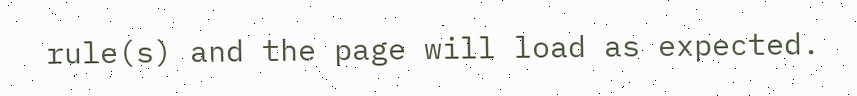rule(s) and the page will load as expected.